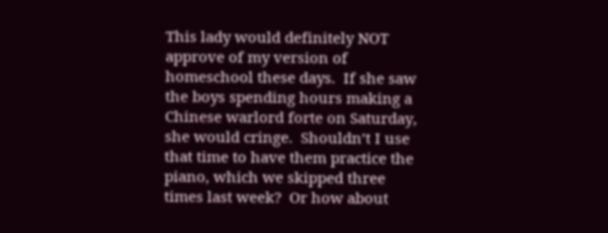This lady would definitely NOT approve of my version of homeschool these days.  If she saw the boys spending hours making a Chinese warlord forte on Saturday, she would cringe.  Shouldn’t I use that time to have them practice the piano, which we skipped three times last week?  Or how about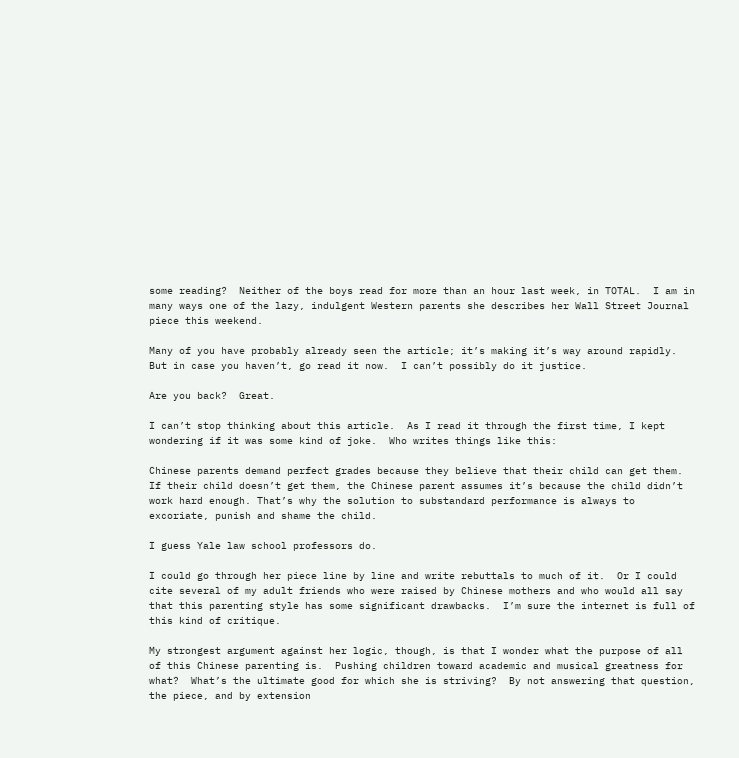some reading?  Neither of the boys read for more than an hour last week, in TOTAL.  I am in many ways one of the lazy, indulgent Western parents she describes her Wall Street Journal piece this weekend.

Many of you have probably already seen the article; it’s making it’s way around rapidly. But in case you haven’t, go read it now.  I can’t possibly do it justice.

Are you back?  Great.

I can’t stop thinking about this article.  As I read it through the first time, I kept wondering if it was some kind of joke.  Who writes things like this:

Chinese parents demand perfect grades because they believe that their child can get them. If their child doesn’t get them, the Chinese parent assumes it’s because the child didn’t work hard enough. That’s why the solution to substandard performance is always to excoriate, punish and shame the child.

I guess Yale law school professors do.

I could go through her piece line by line and write rebuttals to much of it.  Or I could cite several of my adult friends who were raised by Chinese mothers and who would all say that this parenting style has some significant drawbacks.  I’m sure the internet is full of this kind of critique.

My strongest argument against her logic, though, is that I wonder what the purpose of all of this Chinese parenting is.  Pushing children toward academic and musical greatness for what?  What’s the ultimate good for which she is striving?  By not answering that question, the piece, and by extension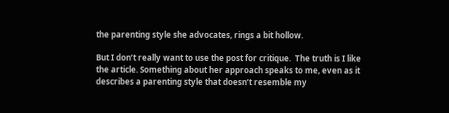the parenting style she advocates, rings a bit hollow.

But I don’t really want to use the post for critique.  The truth is I like the article. Something about her approach speaks to me, even as it describes a parenting style that doesn’t resemble my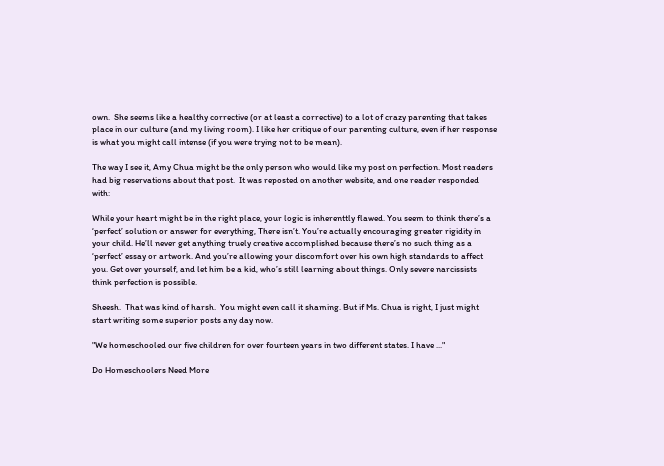own.  She seems like a healthy corrective (or at least a corrective) to a lot of crazy parenting that takes place in our culture (and my living room). I like her critique of our parenting culture, even if her response is what you might call intense (if you were trying not to be mean).

The way I see it, Amy Chua might be the only person who would like my post on perfection. Most readers had big reservations about that post.  It was reposted on another website, and one reader responded with:

While your heart might be in the right place, your logic is inherenttly flawed. You seem to think there’s a ‘perfect’ solution or answer for everything, There isn’t. You’re actually encouraging greater rigidity in your child. He’ll never get anything truely creative accomplished because there’s no such thing as a ‘perfect’ essay or artwork. And you’re allowing your discomfort over his own high standards to affect you. Get over yourself, and let him be a kid, who’s still learning about things. Only severe narcissists think perfection is possible.

Sheesh.  That was kind of harsh.  You might even call it shaming. But if Ms. Chua is right, I just might start writing some superior posts any day now.

"We homeschooled our five children for over fourteen years in two different states. I have ..."

Do Homeschoolers Need More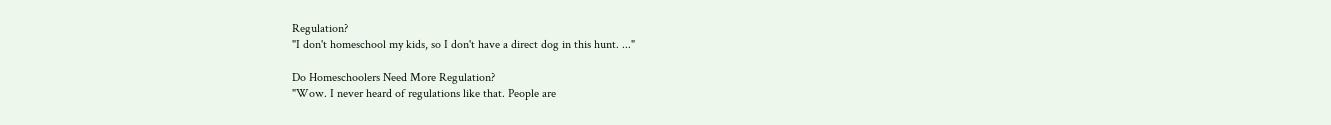Regulation?
"I don't homeschool my kids, so I don't have a direct dog in this hunt. ..."

Do Homeschoolers Need More Regulation?
"Wow. I never heard of regulations like that. People are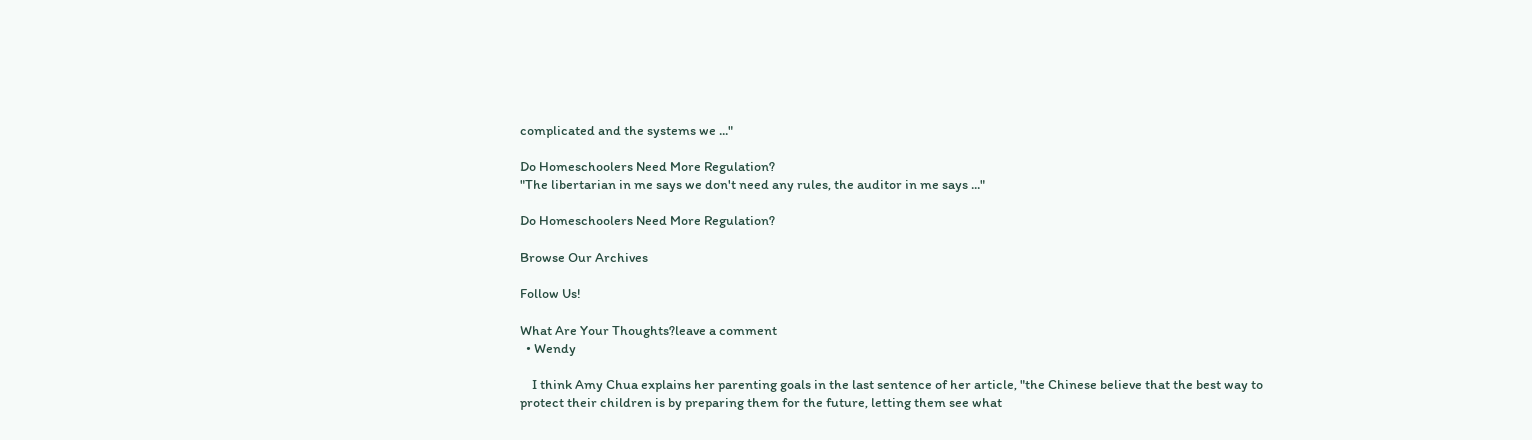complicated and the systems we ..."

Do Homeschoolers Need More Regulation?
"The libertarian in me says we don't need any rules, the auditor in me says ..."

Do Homeschoolers Need More Regulation?

Browse Our Archives

Follow Us!

What Are Your Thoughts?leave a comment
  • Wendy

    I think Amy Chua explains her parenting goals in the last sentence of her article, "the Chinese believe that the best way to protect their children is by preparing them for the future, letting them see what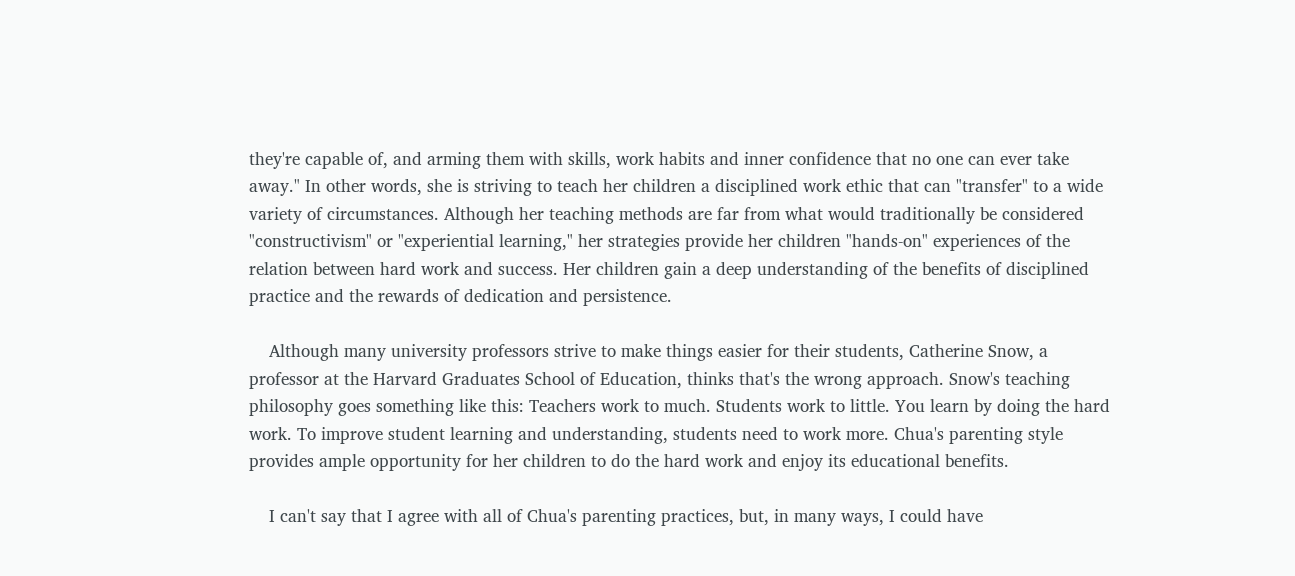they're capable of, and arming them with skills, work habits and inner confidence that no one can ever take away." In other words, she is striving to teach her children a disciplined work ethic that can "transfer" to a wide variety of circumstances. Although her teaching methods are far from what would traditionally be considered "constructivism" or "experiential learning," her strategies provide her children "hands-on" experiences of the relation between hard work and success. Her children gain a deep understanding of the benefits of disciplined practice and the rewards of dedication and persistence.

    Although many university professors strive to make things easier for their students, Catherine Snow, a professor at the Harvard Graduates School of Education, thinks that's the wrong approach. Snow's teaching philosophy goes something like this: Teachers work to much. Students work to little. You learn by doing the hard work. To improve student learning and understanding, students need to work more. Chua's parenting style provides ample opportunity for her children to do the hard work and enjoy its educational benefits.

    I can't say that I agree with all of Chua's parenting practices, but, in many ways, I could have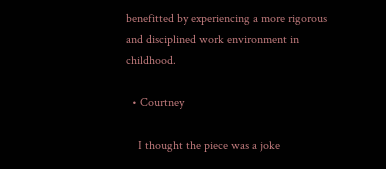benefitted by experiencing a more rigorous and disciplined work environment in childhood.

  • Courtney

    I thought the piece was a joke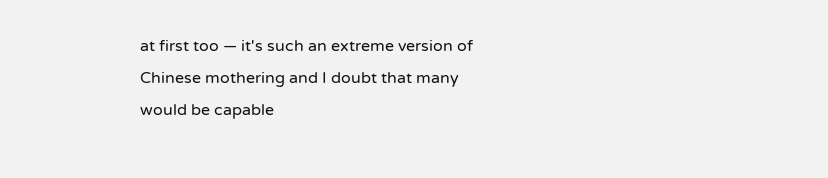at first too — it's such an extreme version of Chinese mothering and I doubt that many would be capable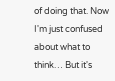of doing that. Now I'm just confused about what to think… But it's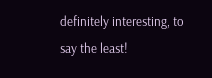definitely interesting, to say the least!